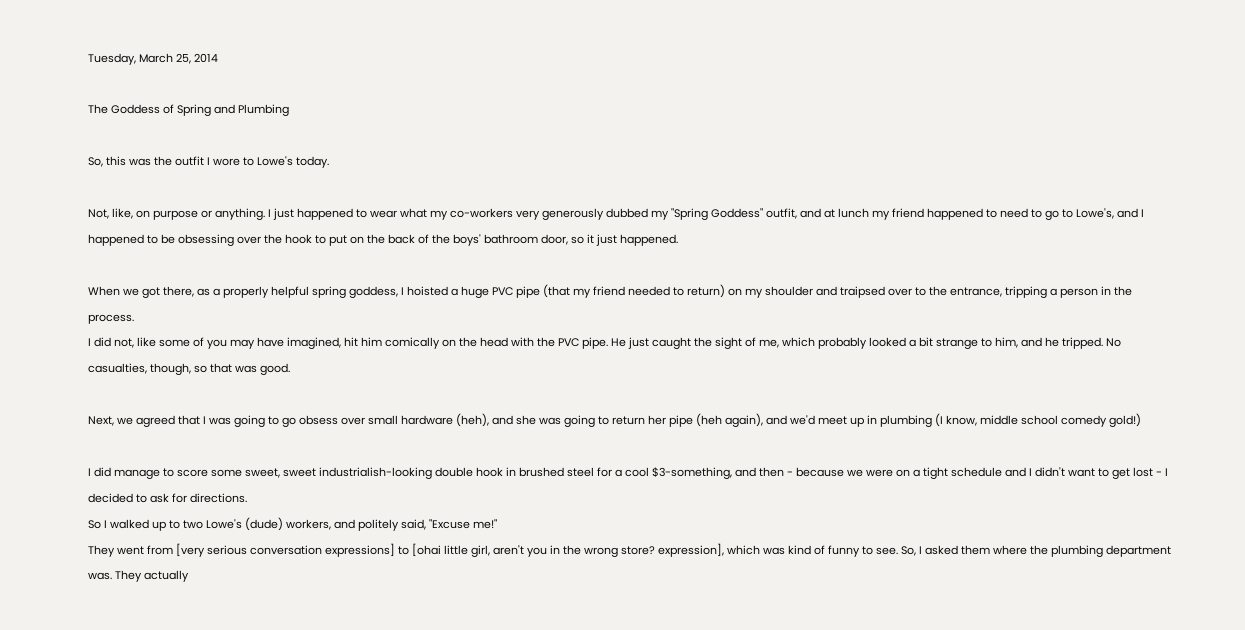Tuesday, March 25, 2014

The Goddess of Spring and Plumbing

So, this was the outfit I wore to Lowe's today.

Not, like, on purpose or anything. I just happened to wear what my co-workers very generously dubbed my "Spring Goddess" outfit, and at lunch my friend happened to need to go to Lowe's, and I happened to be obsessing over the hook to put on the back of the boys' bathroom door, so it just happened.

When we got there, as a properly helpful spring goddess, I hoisted a huge PVC pipe (that my friend needed to return) on my shoulder and traipsed over to the entrance, tripping a person in the process.
I did not, like some of you may have imagined, hit him comically on the head with the PVC pipe. He just caught the sight of me, which probably looked a bit strange to him, and he tripped. No casualties, though, so that was good.

Next, we agreed that I was going to go obsess over small hardware (heh), and she was going to return her pipe (heh again), and we'd meet up in plumbing (I know, middle school comedy gold!)

I did manage to score some sweet, sweet industrialish-looking double hook in brushed steel for a cool $3-something, and then - because we were on a tight schedule and I didn't want to get lost - I decided to ask for directions.
So I walked up to two Lowe's (dude) workers, and politely said, "Excuse me!"
They went from [very serious conversation expressions] to [ohai little girl, aren't you in the wrong store? expression], which was kind of funny to see. So, I asked them where the plumbing department was. They actually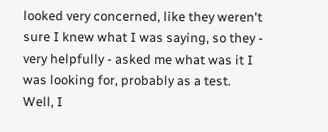looked very concerned, like they weren't sure I knew what I was saying, so they - very helpfully - asked me what was it I was looking for, probably as a test.
Well, I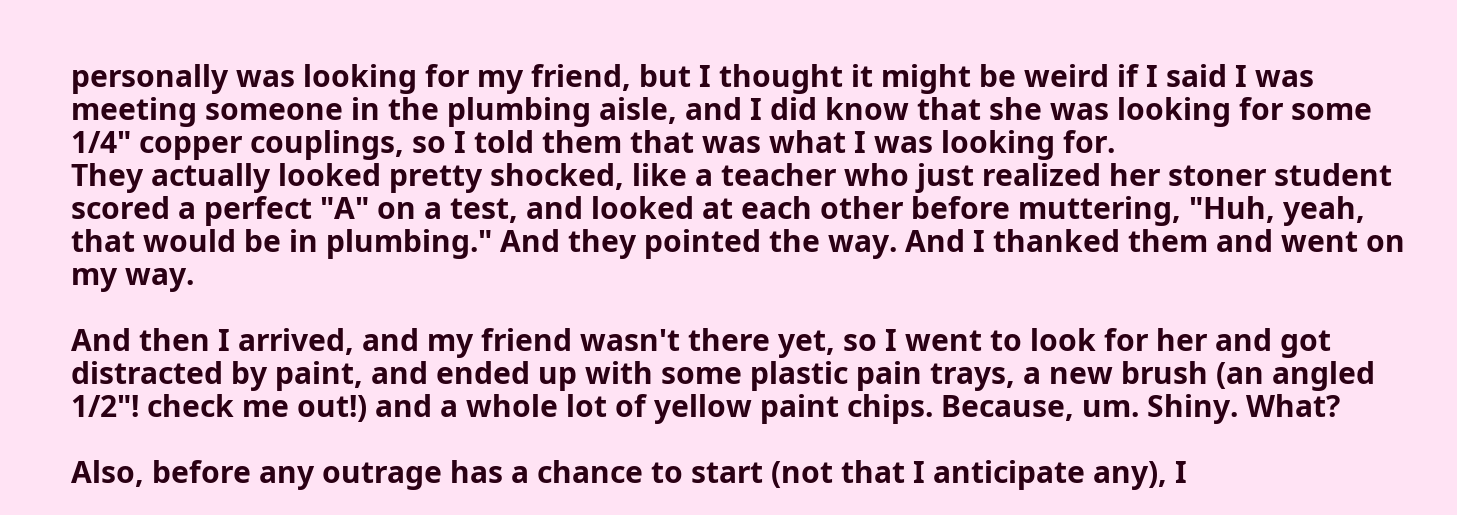personally was looking for my friend, but I thought it might be weird if I said I was meeting someone in the plumbing aisle, and I did know that she was looking for some 1/4" copper couplings, so I told them that was what I was looking for.
They actually looked pretty shocked, like a teacher who just realized her stoner student scored a perfect "A" on a test, and looked at each other before muttering, "Huh, yeah, that would be in plumbing." And they pointed the way. And I thanked them and went on my way.

And then I arrived, and my friend wasn't there yet, so I went to look for her and got distracted by paint, and ended up with some plastic pain trays, a new brush (an angled 1/2"! check me out!) and a whole lot of yellow paint chips. Because, um. Shiny. What?

Also, before any outrage has a chance to start (not that I anticipate any), I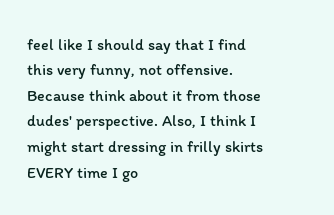feel like I should say that I find this very funny, not offensive. Because think about it from those dudes' perspective. Also, I think I might start dressing in frilly skirts EVERY time I go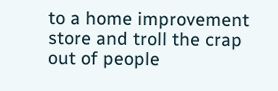to a home improvement store and troll the crap out of people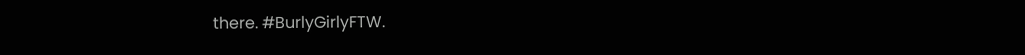there. #BurlyGirlyFTW.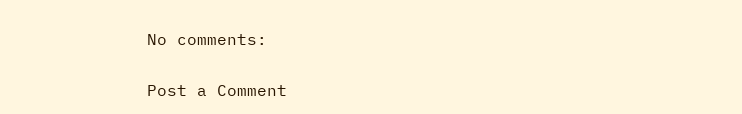No comments:

Post a Comment